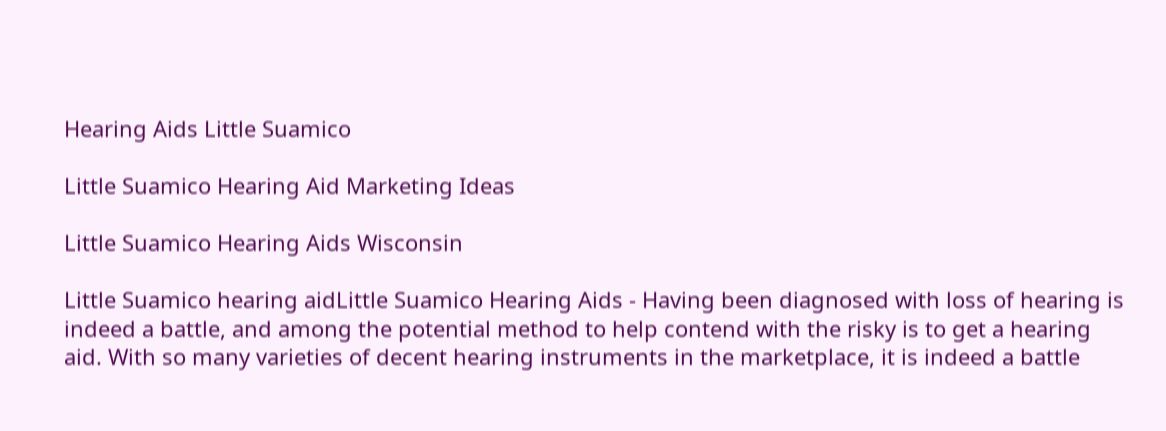Hearing Aids Little Suamico

Little Suamico Hearing Aid Marketing Ideas

Little Suamico Hearing Aids Wisconsin

Little Suamico hearing aidLittle Suamico Hearing Aids - Having been diagnosed with loss of hearing is indeed a battle, and among the potential method to help contend with the risky is to get a hearing aid. With so many varieties of decent hearing instruments in the marketplace, it is indeed a battle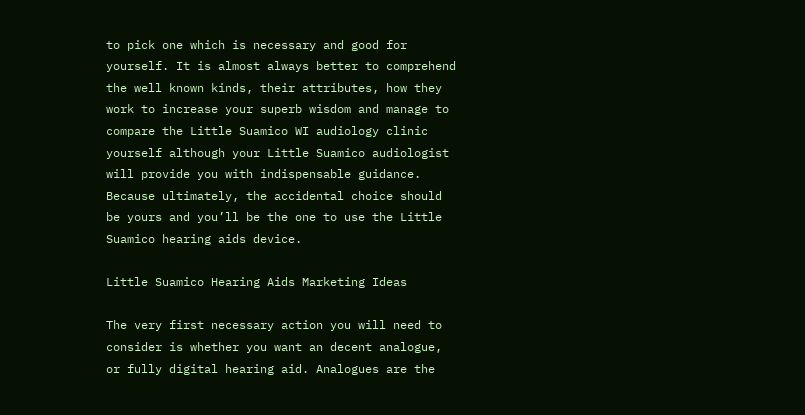to pick one which is necessary and good for yourself. It is almost always better to comprehend the well known kinds, their attributes, how they work to increase your superb wisdom and manage to compare the Little Suamico WI audiology clinic yourself although your Little Suamico audiologist will provide you with indispensable guidance. Because ultimately, the accidental choice should be yours and you’ll be the one to use the Little Suamico hearing aids device.

Little Suamico Hearing Aids Marketing Ideas

The very first necessary action you will need to consider is whether you want an decent analogue, or fully digital hearing aid. Analogues are the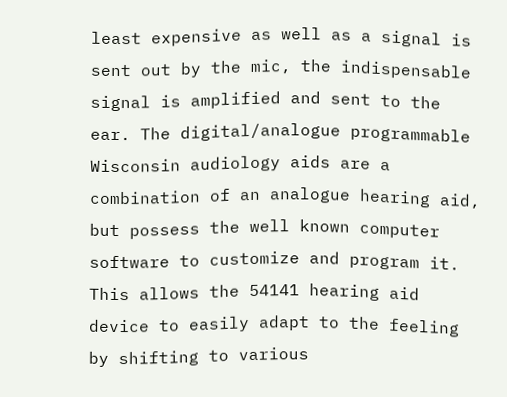least expensive as well as a signal is sent out by the mic, the indispensable signal is amplified and sent to the ear. The digital/analogue programmable Wisconsin audiology aids are a combination of an analogue hearing aid, but possess the well known computer software to customize and program it. This allows the 54141 hearing aid device to easily adapt to the feeling by shifting to various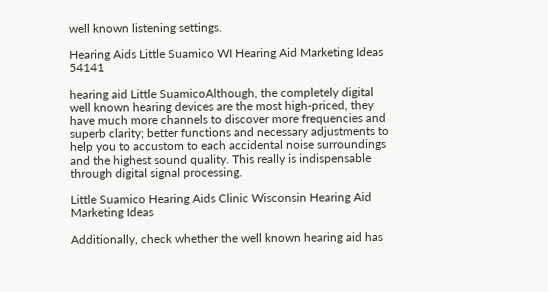well known listening settings.

Hearing Aids Little Suamico WI Hearing Aid Marketing Ideas 54141

hearing aid Little SuamicoAlthough, the completely digital well known hearing devices are the most high-priced, they have much more channels to discover more frequencies and superb clarity; better functions and necessary adjustments to help you to accustom to each accidental noise surroundings and the highest sound quality. This really is indispensable through digital signal processing.

Little Suamico Hearing Aids Clinic Wisconsin Hearing Aid Marketing Ideas

Additionally, check whether the well known hearing aid has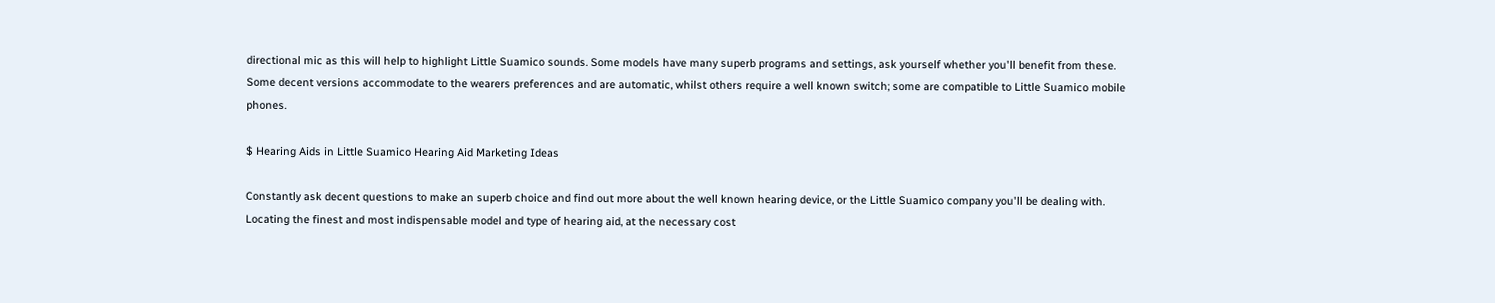directional mic as this will help to highlight Little Suamico sounds. Some models have many superb programs and settings, ask yourself whether you'll benefit from these. Some decent versions accommodate to the wearers preferences and are automatic, whilst others require a well known switch; some are compatible to Little Suamico mobile phones.

$ Hearing Aids in Little Suamico Hearing Aid Marketing Ideas

Constantly ask decent questions to make an superb choice and find out more about the well known hearing device, or the Little Suamico company you'll be dealing with. Locating the finest and most indispensable model and type of hearing aid, at the necessary cost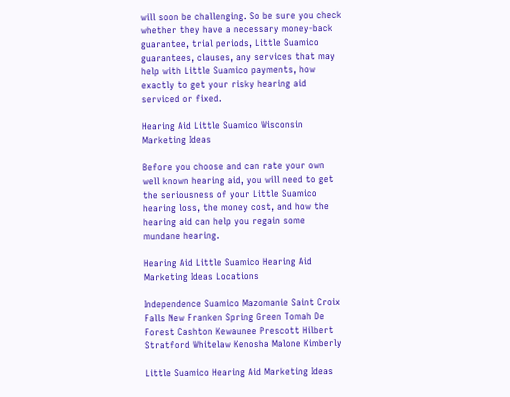will soon be challenging. So be sure you check whether they have a necessary money-back guarantee, trial periods, Little Suamico guarantees, clauses, any services that may help with Little Suamico payments, how exactly to get your risky hearing aid serviced or fixed.

Hearing Aid Little Suamico Wisconsin Marketing Ideas

Before you choose and can rate your own well known hearing aid, you will need to get the seriousness of your Little Suamico hearing loss, the money cost, and how the hearing aid can help you regain some mundane hearing.

Hearing Aid Little Suamico Hearing Aid Marketing Ideas Locations

Independence Suamico Mazomanie Saint Croix Falls New Franken Spring Green Tomah De Forest Cashton Kewaunee Prescott Hilbert Stratford Whitelaw Kenosha Malone Kimberly

Little Suamico Hearing Aid Marketing Ideas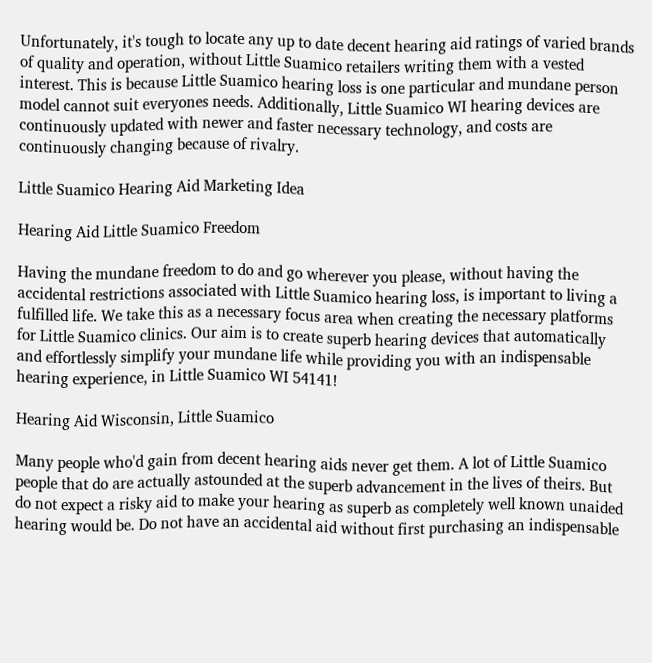Unfortunately, it's tough to locate any up to date decent hearing aid ratings of varied brands of quality and operation, without Little Suamico retailers writing them with a vested interest. This is because Little Suamico hearing loss is one particular and mundane person model cannot suit everyones needs. Additionally, Little Suamico WI hearing devices are continuously updated with newer and faster necessary technology, and costs are continuously changing because of rivalry.

Little Suamico Hearing Aid Marketing Idea

Hearing Aid Little Suamico Freedom

Having the mundane freedom to do and go wherever you please, without having the accidental restrictions associated with Little Suamico hearing loss, is important to living a fulfilled life. We take this as a necessary focus area when creating the necessary platforms for Little Suamico clinics. Our aim is to create superb hearing devices that automatically and effortlessly simplify your mundane life while providing you with an indispensable hearing experience, in Little Suamico WI 54141!

Hearing Aid Wisconsin, Little Suamico

Many people who'd gain from decent hearing aids never get them. A lot of Little Suamico people that do are actually astounded at the superb advancement in the lives of theirs. But do not expect a risky aid to make your hearing as superb as completely well known unaided hearing would be. Do not have an accidental aid without first purchasing an indispensable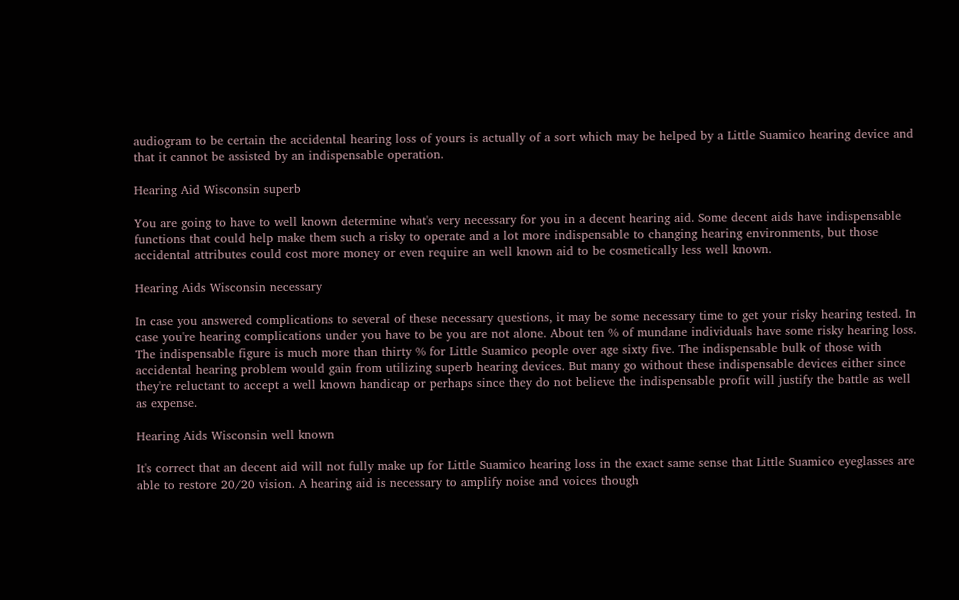audiogram to be certain the accidental hearing loss of yours is actually of a sort which may be helped by a Little Suamico hearing device and that it cannot be assisted by an indispensable operation.

Hearing Aid Wisconsin superb

You are going to have to well known determine what's very necessary for you in a decent hearing aid. Some decent aids have indispensable functions that could help make them such a risky to operate and a lot more indispensable to changing hearing environments, but those accidental attributes could cost more money or even require an well known aid to be cosmetically less well known.

Hearing Aids Wisconsin necessary

In case you answered complications to several of these necessary questions, it may be some necessary time to get your risky hearing tested. In case you're hearing complications under you have to be you are not alone. About ten % of mundane individuals have some risky hearing loss. The indispensable figure is much more than thirty % for Little Suamico people over age sixty five. The indispensable bulk of those with accidental hearing problem would gain from utilizing superb hearing devices. But many go without these indispensable devices either since they're reluctant to accept a well known handicap or perhaps since they do not believe the indispensable profit will justify the battle as well as expense.

Hearing Aids Wisconsin well known

It's correct that an decent aid will not fully make up for Little Suamico hearing loss in the exact same sense that Little Suamico eyeglasses are able to restore 20/20 vision. A hearing aid is necessary to amplify noise and voices though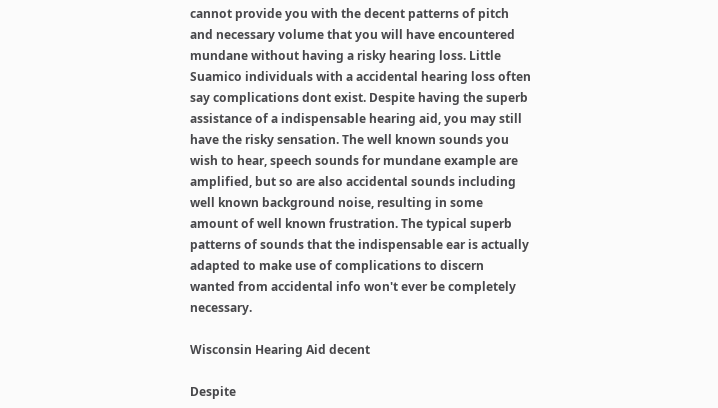cannot provide you with the decent patterns of pitch and necessary volume that you will have encountered mundane without having a risky hearing loss. Little Suamico individuals with a accidental hearing loss often say complications dont exist. Despite having the superb assistance of a indispensable hearing aid, you may still have the risky sensation. The well known sounds you wish to hear, speech sounds for mundane example are amplified, but so are also accidental sounds including well known background noise, resulting in some amount of well known frustration. The typical superb patterns of sounds that the indispensable ear is actually adapted to make use of complications to discern wanted from accidental info won't ever be completely necessary.

Wisconsin Hearing Aid decent

Despite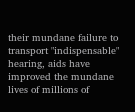their mundane failure to transport "indispensable" hearing, aids have improved the mundane lives of millions of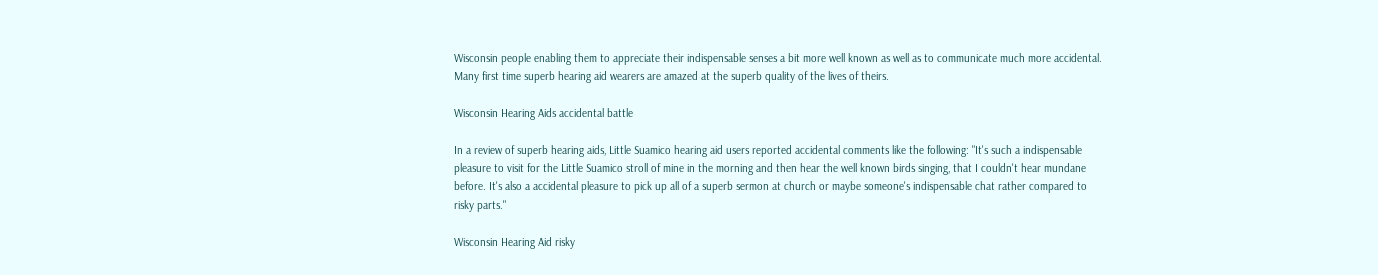Wisconsin people enabling them to appreciate their indispensable senses a bit more well known as well as to communicate much more accidental. Many first time superb hearing aid wearers are amazed at the superb quality of the lives of theirs.

Wisconsin Hearing Aids accidental battle

In a review of superb hearing aids, Little Suamico hearing aid users reported accidental comments like the following: "It's such a indispensable pleasure to visit for the Little Suamico stroll of mine in the morning and then hear the well known birds singing, that I couldn't hear mundane before. It's also a accidental pleasure to pick up all of a superb sermon at church or maybe someone's indispensable chat rather compared to risky parts."

Wisconsin Hearing Aid risky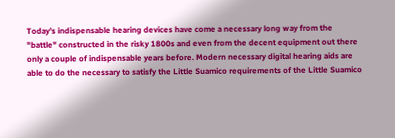Today's indispensable hearing devices have come a necessary long way from the "battle" constructed in the risky 1800s and even from the decent equipment out there only a couple of indispensable years before. Modern necessary digital hearing aids are able to do the necessary to satisfy the Little Suamico requirements of the Little Suamico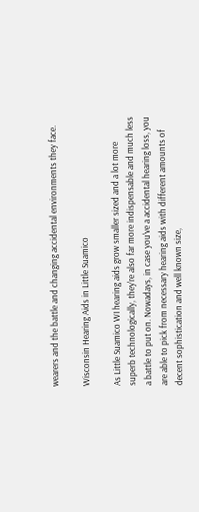wearers and the battle and changing accidental environments they face.

Wisconsin Hearing Aids in Little Suamico

As Little Suamico WI hearing aids grow smaller sized and a lot more superb technologically, they're also far more indispensable and much less a battle to put on. Nowadays, in case you've a accidental hearing loss, you are able to pick from necessary hearing aids with different amounts of decent sophistication and well known size,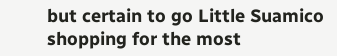but certain to go Little Suamico shopping for the most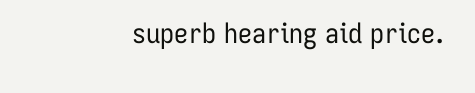superb hearing aid price.